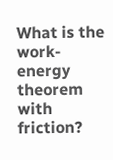What is the work-energy theorem with friction?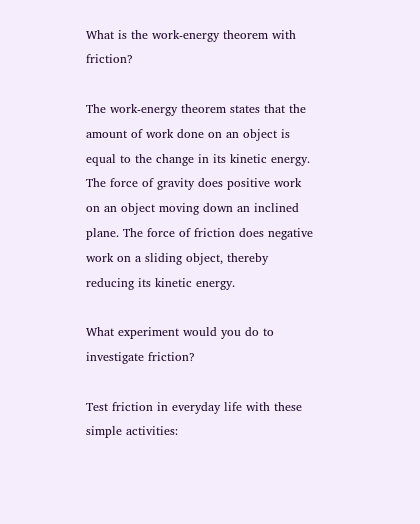What is the work-energy theorem with friction?

The work-energy theorem states that the amount of work done on an object is equal to the change in its kinetic energy. The force of gravity does positive work on an object moving down an inclined plane. The force of friction does negative work on a sliding object, thereby reducing its kinetic energy.

What experiment would you do to investigate friction?

Test friction in everyday life with these simple activities: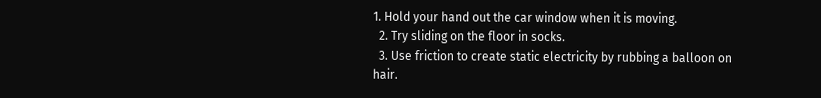1. Hold your hand out the car window when it is moving.
  2. Try sliding on the floor in socks.
  3. Use friction to create static electricity by rubbing a balloon on hair.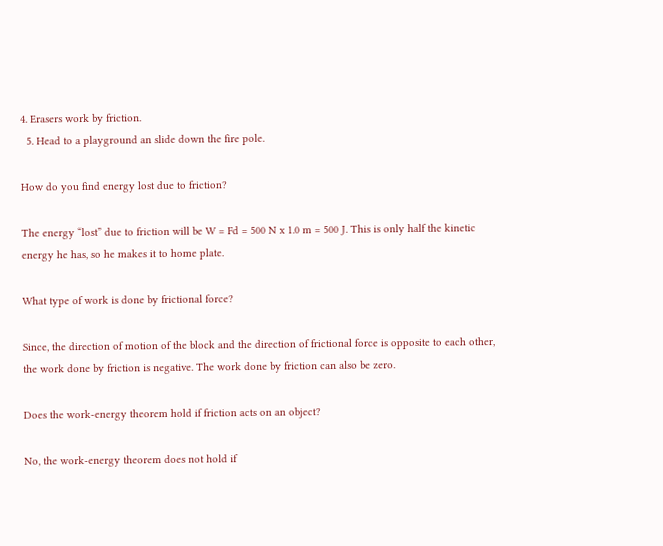4. Erasers work by friction.
  5. Head to a playground an slide down the fire pole.

How do you find energy lost due to friction?

The energy “lost” due to friction will be W = Fd = 500 N x 1.0 m = 500 J. This is only half the kinetic energy he has, so he makes it to home plate.

What type of work is done by frictional force?

Since, the direction of motion of the block and the direction of frictional force is opposite to each other, the work done by friction is negative. The work done by friction can also be zero.

Does the work-energy theorem hold if friction acts on an object?

No, the work-energy theorem does not hold if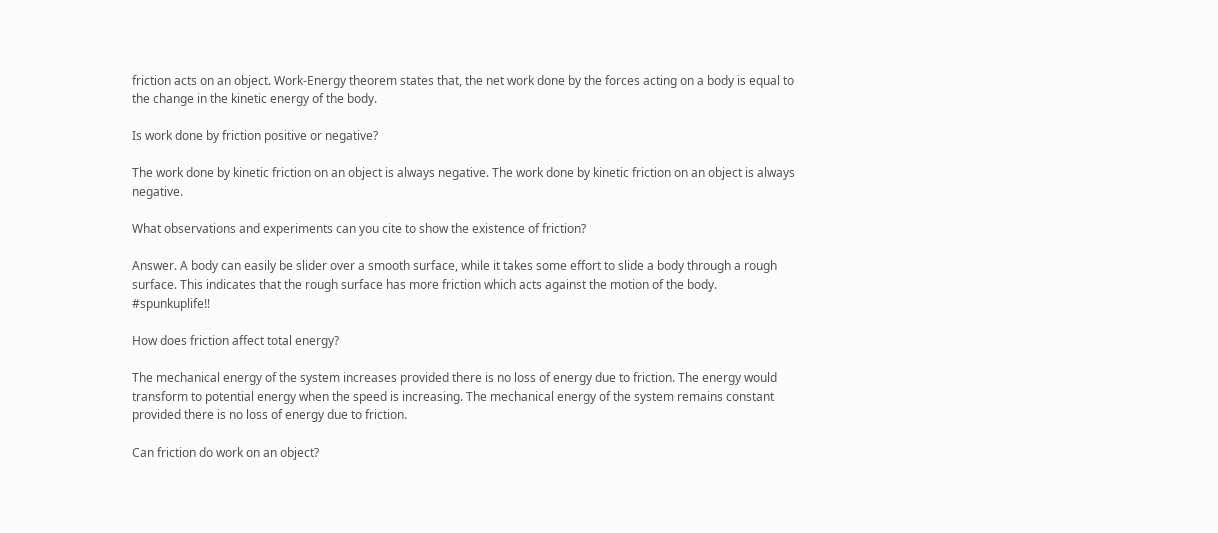friction acts on an object. Work-Energy theorem states that, the net work done by the forces acting on a body is equal to the change in the kinetic energy of the body.

Is work done by friction positive or negative?

The work done by kinetic friction on an object is always negative. The work done by kinetic friction on an object is always negative.

What observations and experiments can you cite to show the existence of friction?

Answer. A body can easily be slider over a smooth surface, while it takes some effort to slide a body through a rough surface. This indicates that the rough surface has more friction which acts against the motion of the body. #spunkuplife!!

How does friction affect total energy?

The mechanical energy of the system increases provided there is no loss of energy due to friction. The energy would transform to potential energy when the speed is increasing. The mechanical energy of the system remains constant provided there is no loss of energy due to friction.

Can friction do work on an object?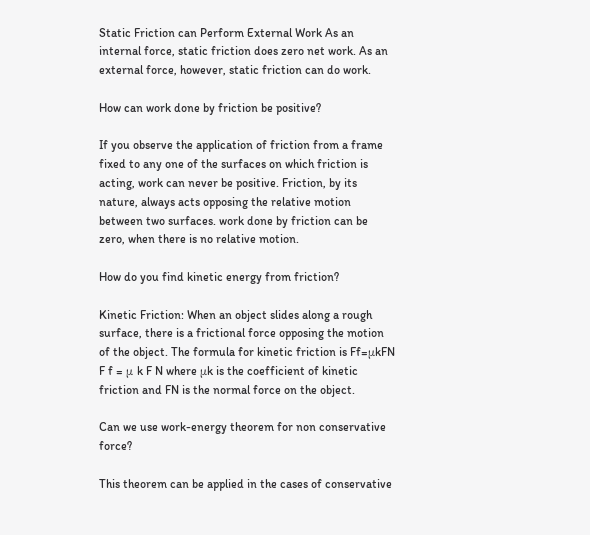Static Friction can Perform External Work As an internal force, static friction does zero net work. As an external force, however, static friction can do work.

How can work done by friction be positive?

If you observe the application of friction from a frame fixed to any one of the surfaces on which friction is acting, work can never be positive. Friction, by its nature, always acts opposing the relative motion between two surfaces. work done by friction can be zero, when there is no relative motion.

How do you find kinetic energy from friction?

Kinetic Friction: When an object slides along a rough surface, there is a frictional force opposing the motion of the object. The formula for kinetic friction is Ff=μkFN F f = μ k F N where μk is the coefficient of kinetic friction and FN is the normal force on the object.

Can we use work-energy theorem for non conservative force?

This theorem can be applied in the cases of conservative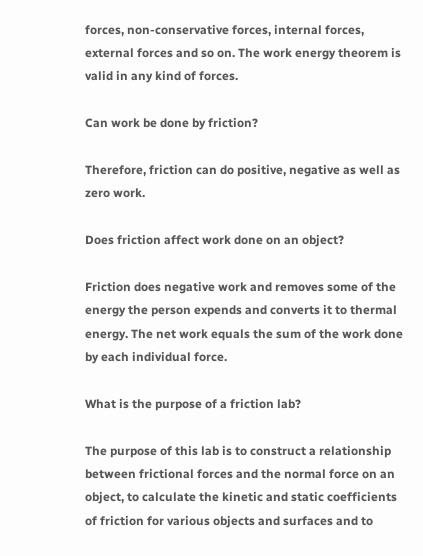forces, non-conservative forces, internal forces, external forces and so on. The work energy theorem is valid in any kind of forces.

Can work be done by friction?

Therefore, friction can do positive, negative as well as zero work.

Does friction affect work done on an object?

Friction does negative work and removes some of the energy the person expends and converts it to thermal energy. The net work equals the sum of the work done by each individual force.

What is the purpose of a friction lab?

The purpose of this lab is to construct a relationship between frictional forces and the normal force on an object, to calculate the kinetic and static coefficients of friction for various objects and surfaces and to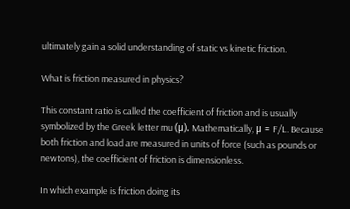ultimately gain a solid understanding of static vs kinetic friction.

What is friction measured in physics?

This constant ratio is called the coefficient of friction and is usually symbolized by the Greek letter mu (μ). Mathematically, μ = F/L. Because both friction and load are measured in units of force (such as pounds or newtons), the coefficient of friction is dimensionless.

In which example is friction doing its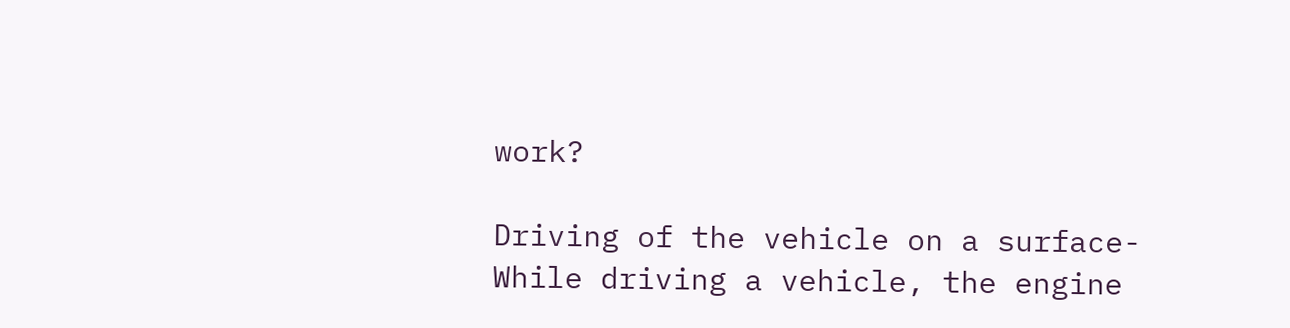work?

Driving of the vehicle on a surface- While driving a vehicle, the engine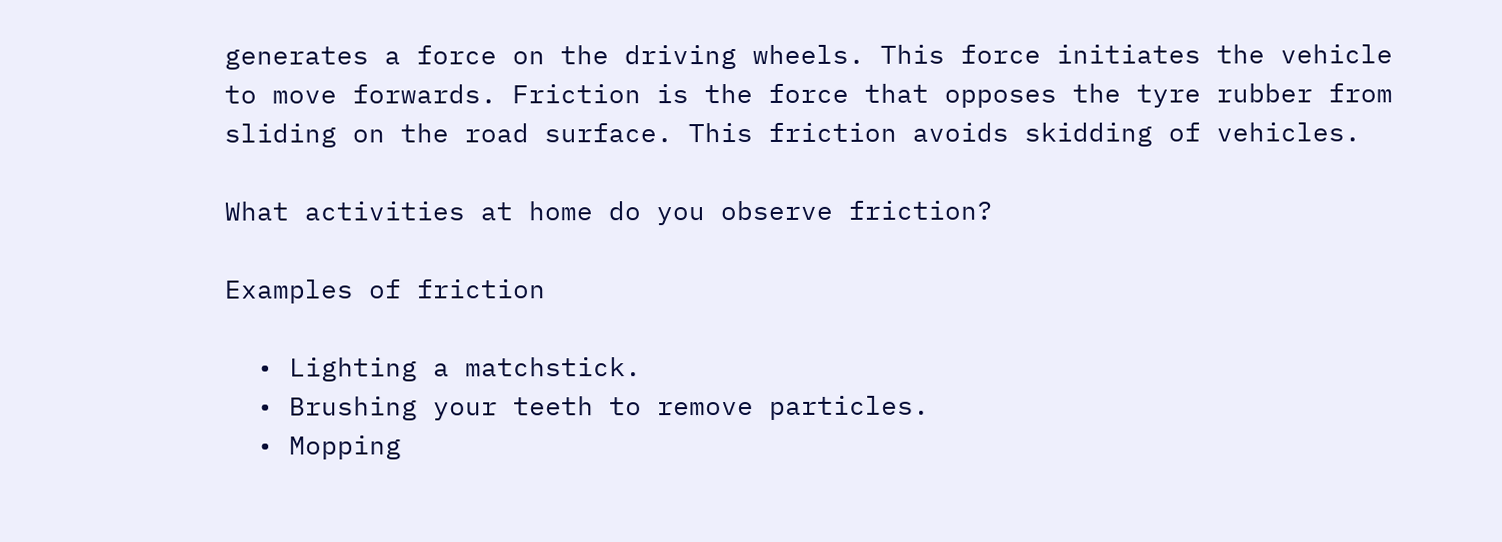generates a force on the driving wheels. This force initiates the vehicle to move forwards. Friction is the force that opposes the tyre rubber from sliding on the road surface. This friction avoids skidding of vehicles.

What activities at home do you observe friction?

Examples of friction

  • Lighting a matchstick.
  • Brushing your teeth to remove particles.
  • Mopping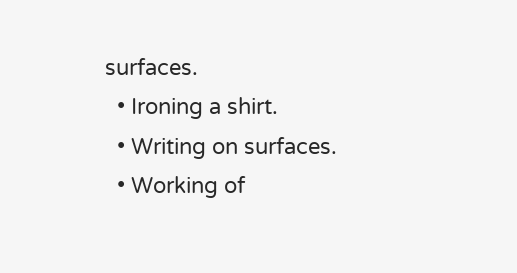surfaces.
  • Ironing a shirt.
  • Writing on surfaces.
  • Working of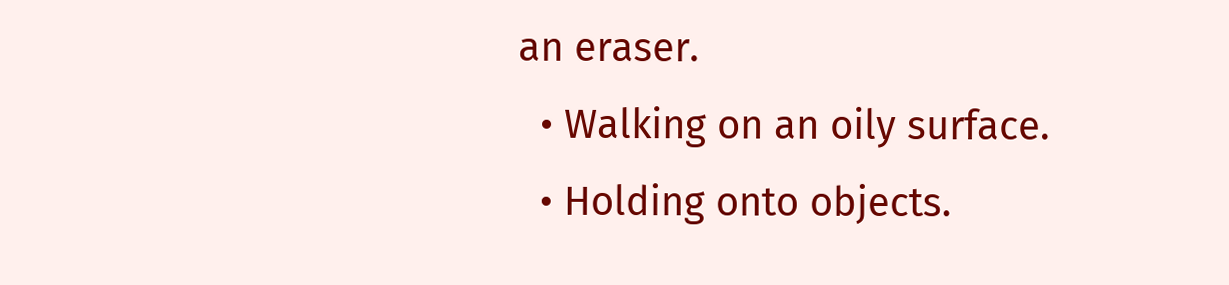an eraser.
  • Walking on an oily surface.
  • Holding onto objects.